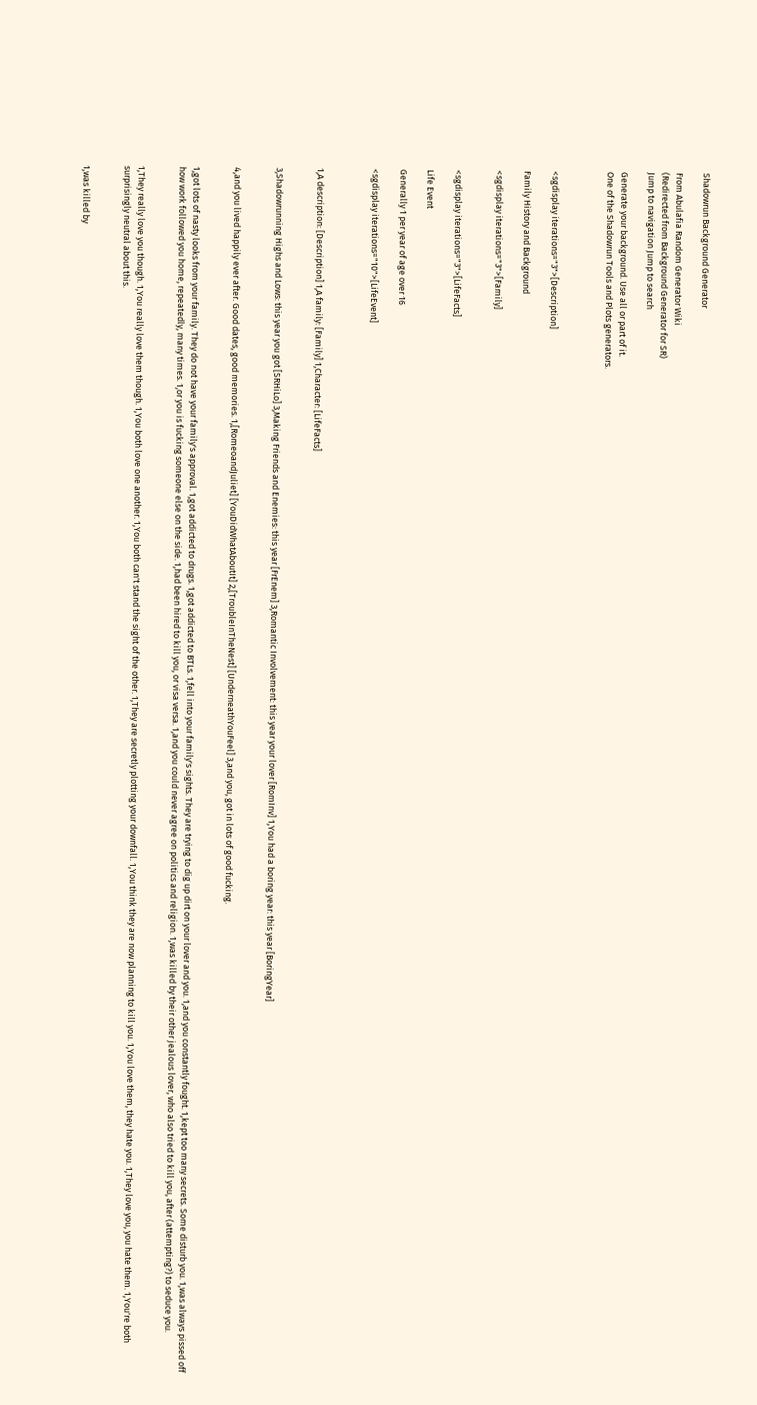Shadowrun Background Generator

From Abulafia Random Generator Wiki
(Redirected from Background Generator for SR)
Jump to navigation Jump to search

Generate your background. Use all or part of it.
One of the Shadowrun Tools and Plots generators.



<sgdisplay iterations="3">[Description]

Family History and Background

<sgdisplay iterations="3">[Family]


<sgdisplay iterations="3">[LifeFacts]

Life Event

Generally 1 per year of age over 16

<sgdisplay iterations="10">[LifeEvent]



1,A description: [Description] 1,A family: [Family] 1,Character: [LifeFacts]


3,Shadowrunning Highs and Lows: this year you got [SRHiLo] 3,Making Friends and Enemies: this year [FrEnem] 3,Romantic Involvement: this year your lover [RomInv] 1,You had a boring year: this year [BoringYear]


4,and you lived happily ever after. Good dates, good memories. 1,[RomeoandJuliet] [YouDidWhatAboutIt] 2,[TroubleInTheNest] [UnderneathYouFeel] 3,and you, got in lots of good fucking.


1,got lots of nasty looks from your family. They do not have your family's approval. 1,got addicted to drugs. 1,got addicted to BTLs. 1,fell into your family's sights. They are trying to dig up dirt on your lover and you. 1,and you constantly fought. 1,kept too many secrets. Some disturb you. 1,was always pissed off how work followed you home, repeatedly, many times. 1,or you is fucking someone else on the side. 1,had been hired to kill you, or visa versa. 1,and you could never agree on politics and religion. 1,was killed by their other jealous lover, who also tried to kill you, after (attempting?) to seduce you.


1,They really love you though. 1,You really love them though. 1,You both love one another. 1,You both can't stand the sight of the other. 1,They are secretly plotting your downfall. 1,You think they are now planning to kill you. 1,You love them, they hate you. 1,They love you, you hate them. 1,You're both surprisingly neutral about this.


1,was killed by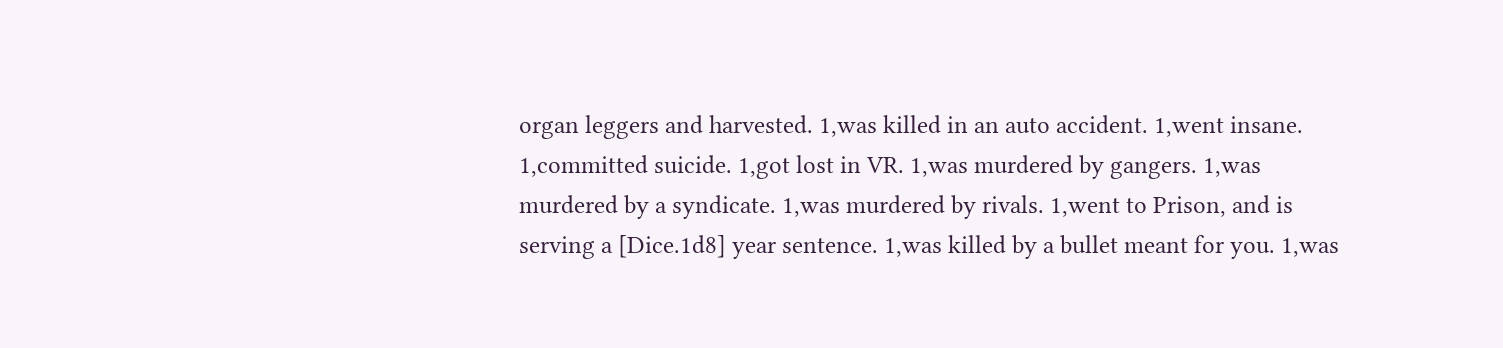organ leggers and harvested. 1,was killed in an auto accident. 1,went insane. 1,committed suicide. 1,got lost in VR. 1,was murdered by gangers. 1,was murdered by a syndicate. 1,was murdered by rivals. 1,went to Prison, and is serving a [Dice.1d8] year sentence. 1,was killed by a bullet meant for you. 1,was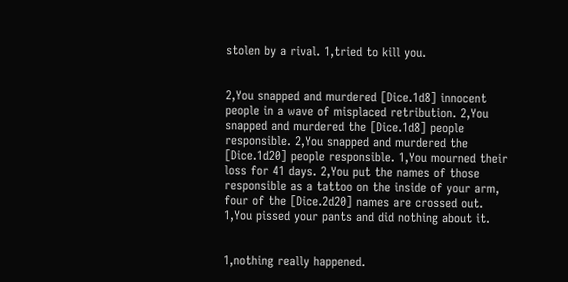stolen by a rival. 1,tried to kill you.


2,You snapped and murdered [Dice.1d8] innocent people in a wave of misplaced retribution. 2,You snapped and murdered the [Dice.1d8] people responsible. 2,You snapped and murdered the [Dice.1d20] people responsible. 1,You mourned their loss for 41 days. 2,You put the names of those responsible as a tattoo on the inside of your arm, four of the [Dice.2d20] names are crossed out. 1,You pissed your pants and did nothing about it.


1,nothing really happened.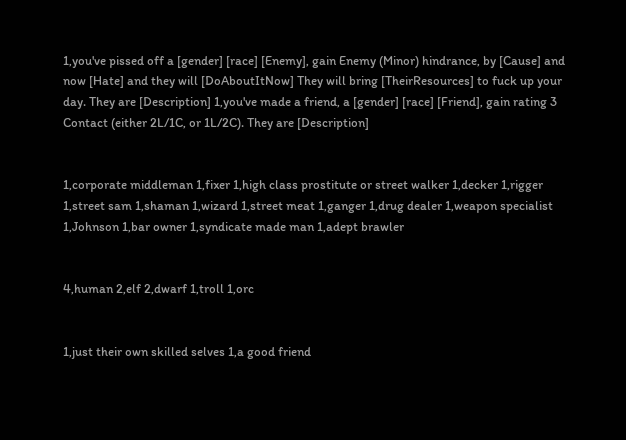1,you've pissed off a [gender] [race] [Enemy], gain Enemy (Minor) hindrance, by [Cause] and now [Hate] and they will [DoAboutItNow] They will bring [TheirResources] to fuck up your day. They are [Description] 1,you've made a friend, a [gender] [race] [Friend], gain rating 3 Contact (either 2L/1C, or 1L/2C). They are [Description]


1,corporate middleman 1,fixer 1,high class prostitute or street walker 1,decker 1,rigger 1,street sam 1,shaman 1,wizard 1,street meat 1,ganger 1,drug dealer 1,weapon specialist 1,Johnson 1,bar owner 1,syndicate made man 1,adept brawler


4,human 2,elf 2,dwarf 1,troll 1,orc


1,just their own skilled selves 1,a good friend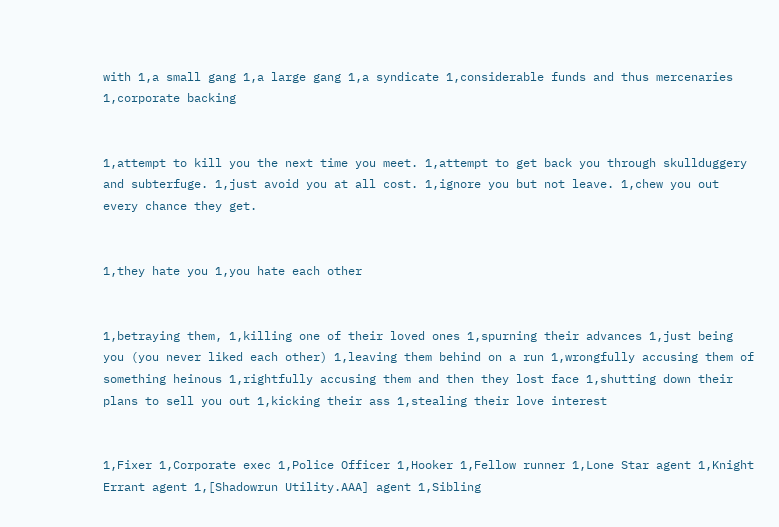with 1,a small gang 1,a large gang 1,a syndicate 1,considerable funds and thus mercenaries 1,corporate backing


1,attempt to kill you the next time you meet. 1,attempt to get back you through skullduggery and subterfuge. 1,just avoid you at all cost. 1,ignore you but not leave. 1,chew you out every chance they get.


1,they hate you 1,you hate each other


1,betraying them, 1,killing one of their loved ones 1,spurning their advances 1,just being you (you never liked each other) 1,leaving them behind on a run 1,wrongfully accusing them of something heinous 1,rightfully accusing them and then they lost face 1,shutting down their plans to sell you out 1,kicking their ass 1,stealing their love interest


1,Fixer 1,Corporate exec 1,Police Officer 1,Hooker 1,Fellow runner 1,Lone Star agent 1,Knight Errant agent 1,[Shadowrun Utility.AAA] agent 1,Sibling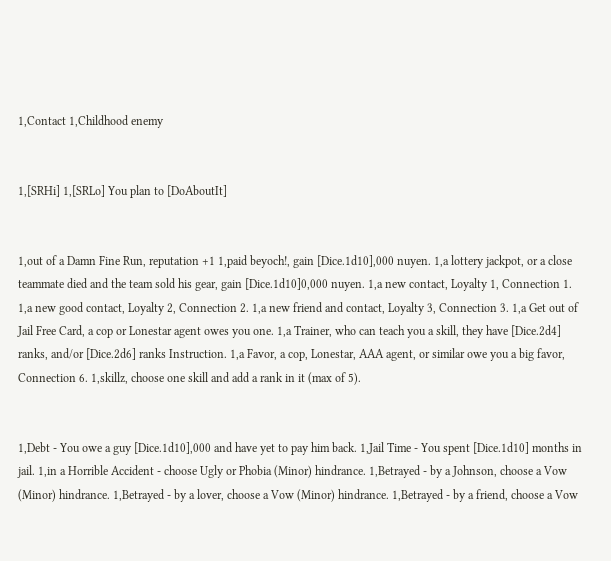1,Contact 1,Childhood enemy


1,[SRHi] 1,[SRLo] You plan to [DoAboutIt]


1,out of a Damn Fine Run, reputation +1 1,paid beyoch!, gain [Dice.1d10],000 nuyen. 1,a lottery jackpot, or a close teammate died and the team sold his gear, gain [Dice.1d10]0,000 nuyen. 1,a new contact, Loyalty 1, Connection 1. 1,a new good contact, Loyalty 2, Connection 2. 1,a new friend and contact, Loyalty 3, Connection 3. 1,a Get out of Jail Free Card, a cop or Lonestar agent owes you one. 1,a Trainer, who can teach you a skill, they have [Dice.2d4] ranks, and/or [Dice.2d6] ranks Instruction. 1,a Favor, a cop, Lonestar, AAA agent, or similar owe you a big favor, Connection 6. 1,skillz, choose one skill and add a rank in it (max of 5).


1,Debt - You owe a guy [Dice.1d10],000 and have yet to pay him back. 1,Jail Time - You spent [Dice.1d10] months in jail. 1,in a Horrible Accident - choose Ugly or Phobia (Minor) hindrance. 1,Betrayed - by a Johnson, choose a Vow (Minor) hindrance. 1,Betrayed - by a lover, choose a Vow (Minor) hindrance. 1,Betrayed - by a friend, choose a Vow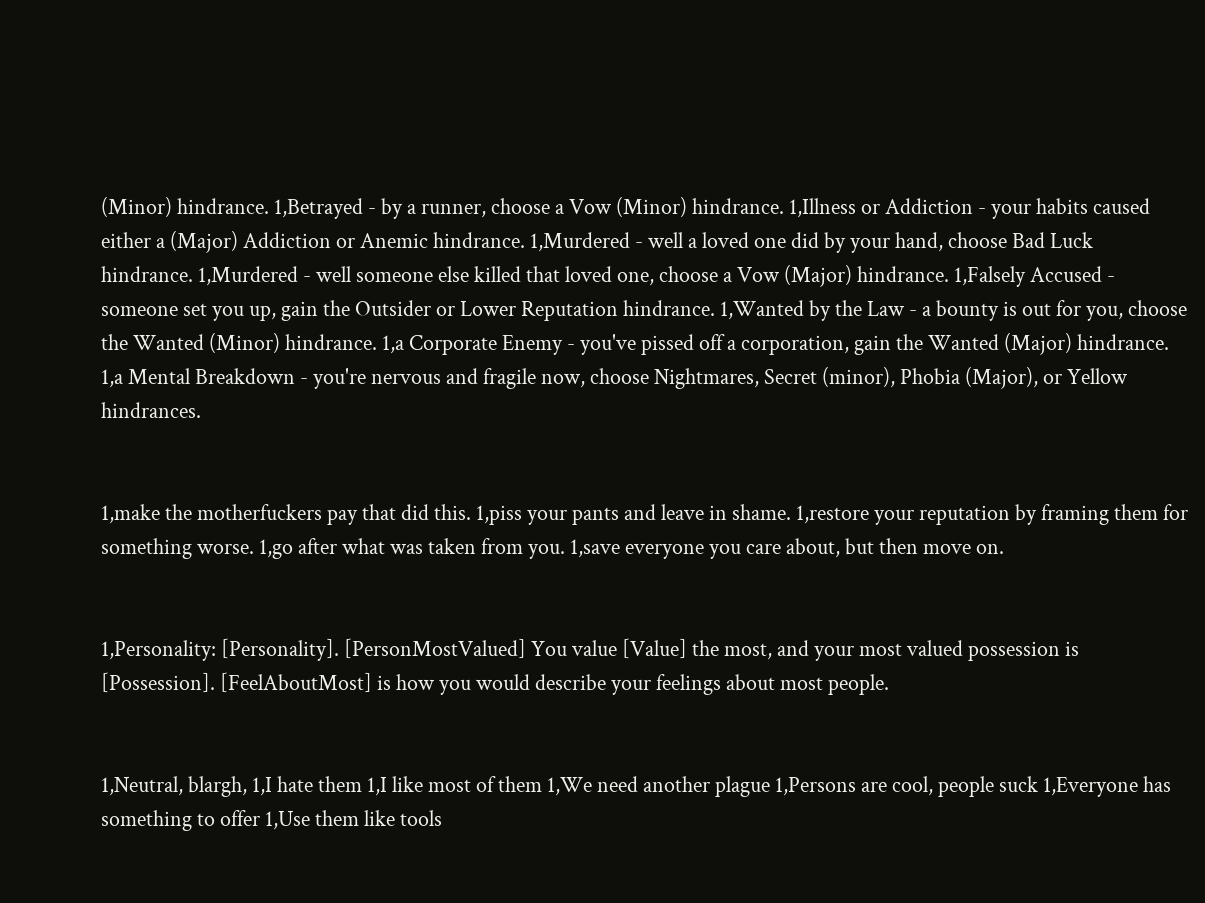(Minor) hindrance. 1,Betrayed - by a runner, choose a Vow (Minor) hindrance. 1,Illness or Addiction - your habits caused either a (Major) Addiction or Anemic hindrance. 1,Murdered - well a loved one did by your hand, choose Bad Luck hindrance. 1,Murdered - well someone else killed that loved one, choose a Vow (Major) hindrance. 1,Falsely Accused - someone set you up, gain the Outsider or Lower Reputation hindrance. 1,Wanted by the Law - a bounty is out for you, choose the Wanted (Minor) hindrance. 1,a Corporate Enemy - you've pissed off a corporation, gain the Wanted (Major) hindrance. 1,a Mental Breakdown - you're nervous and fragile now, choose Nightmares, Secret (minor), Phobia (Major), or Yellow hindrances.


1,make the motherfuckers pay that did this. 1,piss your pants and leave in shame. 1,restore your reputation by framing them for something worse. 1,go after what was taken from you. 1,save everyone you care about, but then move on.


1,Personality: [Personality]. [PersonMostValued] You value [Value] the most, and your most valued possession is [Possession]. [FeelAboutMost] is how you would describe your feelings about most people.


1,Neutral, blargh, 1,I hate them 1,I like most of them 1,We need another plague 1,Persons are cool, people suck 1,Everyone has something to offer 1,Use them like tools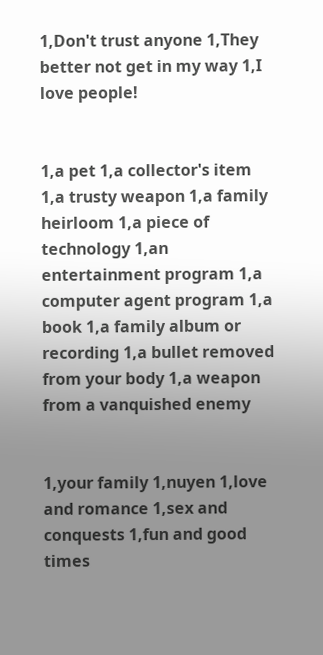1,Don't trust anyone 1,They better not get in my way 1,I love people!


1,a pet 1,a collector's item 1,a trusty weapon 1,a family heirloom 1,a piece of technology 1,an entertainment program 1,a computer agent program 1,a book 1,a family album or recording 1,a bullet removed from your body 1,a weapon from a vanquished enemy


1,your family 1,nuyen 1,love and romance 1,sex and conquests 1,fun and good times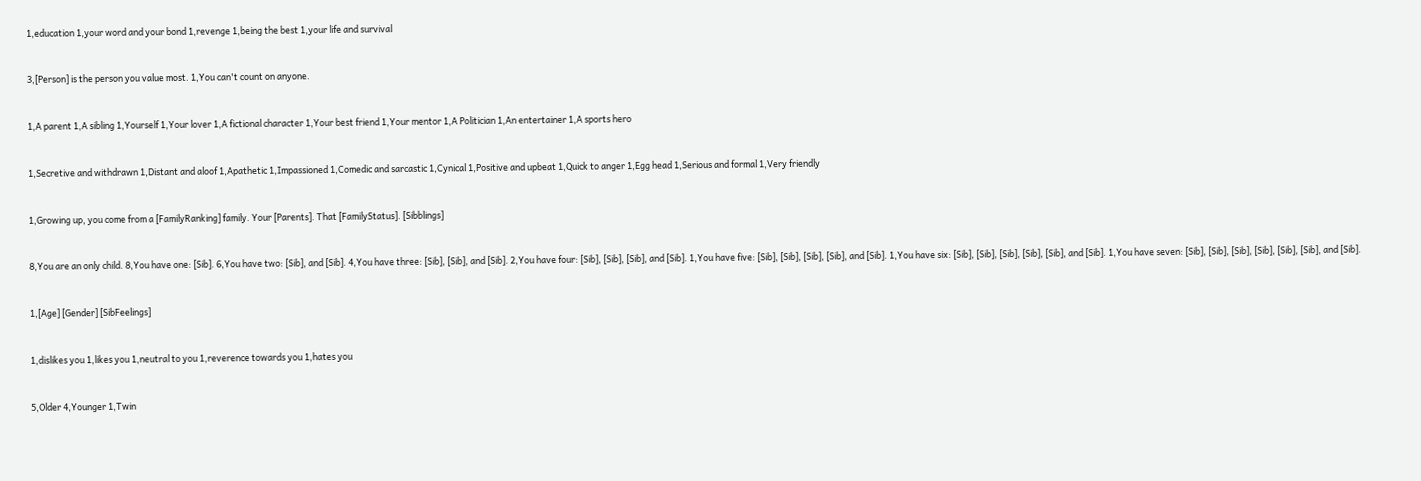1,education 1,your word and your bond 1,revenge 1,being the best 1,your life and survival


3,[Person] is the person you value most. 1,You can't count on anyone.


1,A parent 1,A sibling 1,Yourself 1,Your lover 1,A fictional character 1,Your best friend 1,Your mentor 1,A Politician 1,An entertainer 1,A sports hero


1,Secretive and withdrawn 1,Distant and aloof 1,Apathetic 1,Impassioned 1,Comedic and sarcastic 1,Cynical 1,Positive and upbeat 1,Quick to anger 1,Egg head 1,Serious and formal 1,Very friendly


1,Growing up, you come from a [FamilyRanking] family. Your [Parents]. That [FamilyStatus]. [Sibblings]


8,You are an only child. 8,You have one: [Sib]. 6,You have two: [Sib], and [Sib]. 4,You have three: [Sib], [Sib], and [Sib]. 2,You have four: [Sib], [Sib], [Sib], and [Sib]. 1,You have five: [Sib], [Sib], [Sib], [Sib], and [Sib]. 1,You have six: [Sib], [Sib], [Sib], [Sib], [Sib], and [Sib]. 1,You have seven: [Sib], [Sib], [Sib], [Sib], [Sib], [Sib], and [Sib].


1,[Age] [Gender] [SibFeelings]


1,dislikes you 1,likes you 1,neutral to you 1,reverence towards you 1,hates you


5,Older 4,Younger 1,Twin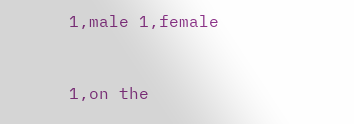1,male 1,female


1,on the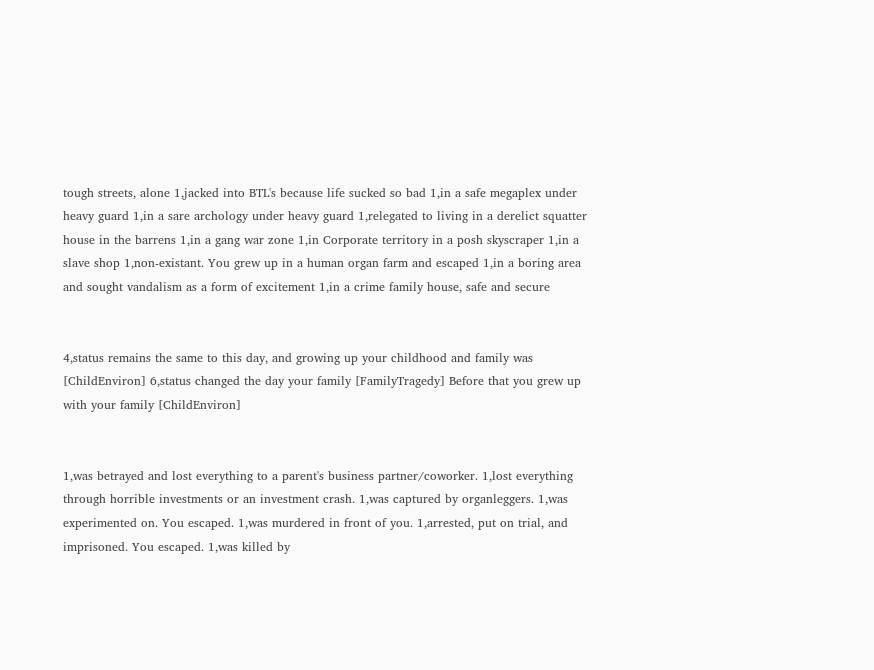tough streets, alone 1,jacked into BTL's because life sucked so bad 1,in a safe megaplex under heavy guard 1,in a sare archology under heavy guard 1,relegated to living in a derelict squatter house in the barrens 1,in a gang war zone 1,in Corporate territory in a posh skyscraper 1,in a slave shop 1,non-existant. You grew up in a human organ farm and escaped 1,in a boring area and sought vandalism as a form of excitement 1,in a crime family house, safe and secure


4,status remains the same to this day, and growing up your childhood and family was [ChildEnviron] 6,status changed the day your family [FamilyTragedy] Before that you grew up with your family [ChildEnviron]


1,was betrayed and lost everything to a parent's business partner/coworker. 1,lost everything through horrible investments or an investment crash. 1,was captured by organleggers. 1,was experimented on. You escaped. 1,was murdered in front of you. 1,arrested, put on trial, and imprisoned. You escaped. 1,was killed by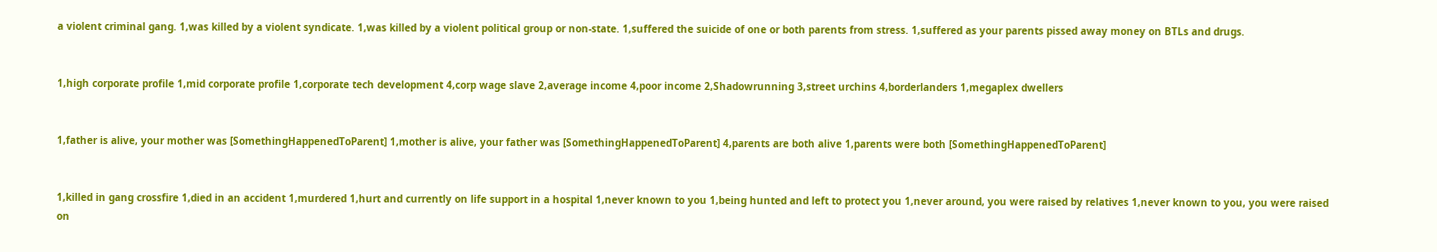a violent criminal gang. 1,was killed by a violent syndicate. 1,was killed by a violent political group or non-state. 1,suffered the suicide of one or both parents from stress. 1,suffered as your parents pissed away money on BTLs and drugs.


1,high corporate profile 1,mid corporate profile 1,corporate tech development 4,corp wage slave 2,average income 4,poor income 2,Shadowrunning 3,street urchins 4,borderlanders 1,megaplex dwellers


1,father is alive, your mother was [SomethingHappenedToParent] 1,mother is alive, your father was [SomethingHappenedToParent] 4,parents are both alive 1,parents were both [SomethingHappenedToParent]


1,killed in gang crossfire 1,died in an accident 1,murdered 1,hurt and currently on life support in a hospital 1,never known to you 1,being hunted and left to protect you 1,never around, you were raised by relatives 1,never known to you, you were raised on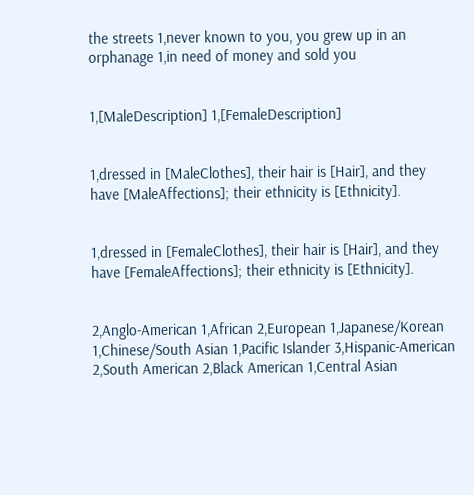the streets 1,never known to you, you grew up in an orphanage 1,in need of money and sold you


1,[MaleDescription] 1,[FemaleDescription]


1,dressed in [MaleClothes], their hair is [Hair], and they have [MaleAffections]; their ethnicity is [Ethnicity].


1,dressed in [FemaleClothes], their hair is [Hair], and they have [FemaleAffections]; their ethnicity is [Ethnicity].


2,Anglo-American 1,African 2,European 1,Japanese/Korean 1,Chinese/South Asian 1,Pacific Islander 3,Hispanic-American 2,South American 2,Black American 1,Central Asian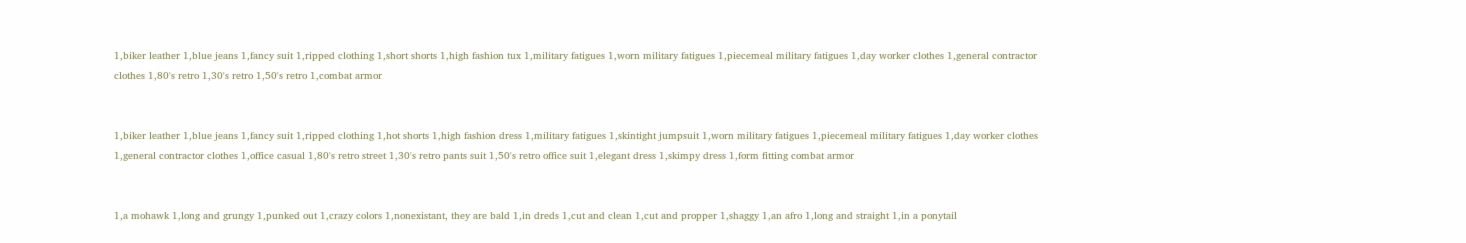1,biker leather 1,blue jeans 1,fancy suit 1,ripped clothing 1,short shorts 1,high fashion tux 1,military fatigues 1,worn military fatigues 1,piecemeal military fatigues 1,day worker clothes 1,general contractor clothes 1,80's retro 1,30's retro 1,50's retro 1,combat armor


1,biker leather 1,blue jeans 1,fancy suit 1,ripped clothing 1,hot shorts 1,high fashion dress 1,military fatigues 1,skintight jumpsuit 1,worn military fatigues 1,piecemeal military fatigues 1,day worker clothes 1,general contractor clothes 1,office casual 1,80's retro street 1,30's retro pants suit 1,50's retro office suit 1,elegant dress 1,skimpy dress 1,form fitting combat armor


1,a mohawk 1,long and grungy 1,punked out 1,crazy colors 1,nonexistant, they are bald 1,in dreds 1,cut and clean 1,cut and propper 1,shaggy 1,an afro 1,long and straight 1,in a ponytail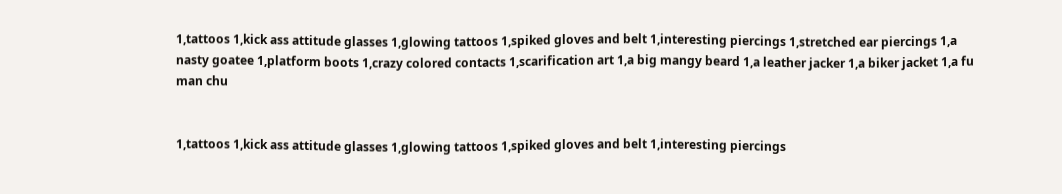1,tattoos 1,kick ass attitude glasses 1,glowing tattoos 1,spiked gloves and belt 1,interesting piercings 1,stretched ear piercings 1,a nasty goatee 1,platform boots 1,crazy colored contacts 1,scarification art 1,a big mangy beard 1,a leather jacker 1,a biker jacket 1,a fu man chu


1,tattoos 1,kick ass attitude glasses 1,glowing tattoos 1,spiked gloves and belt 1,interesting piercings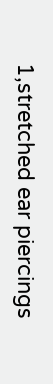1,stretched ear piercings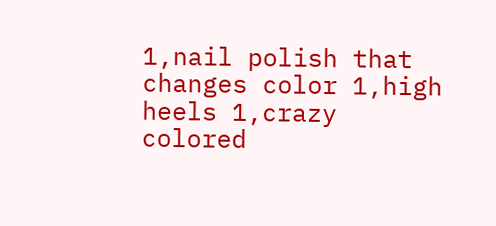1,nail polish that changes color 1,high heels 1,crazy colored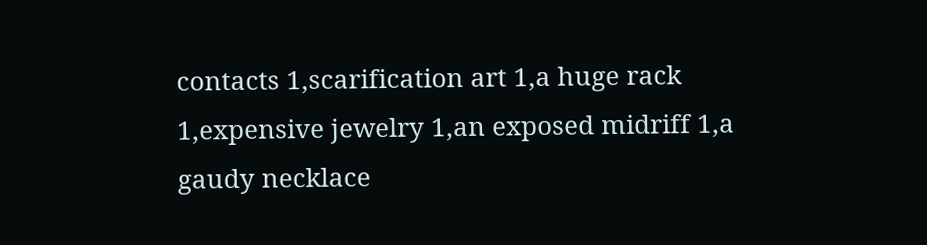contacts 1,scarification art 1,a huge rack 1,expensive jewelry 1,an exposed midriff 1,a gaudy necklace